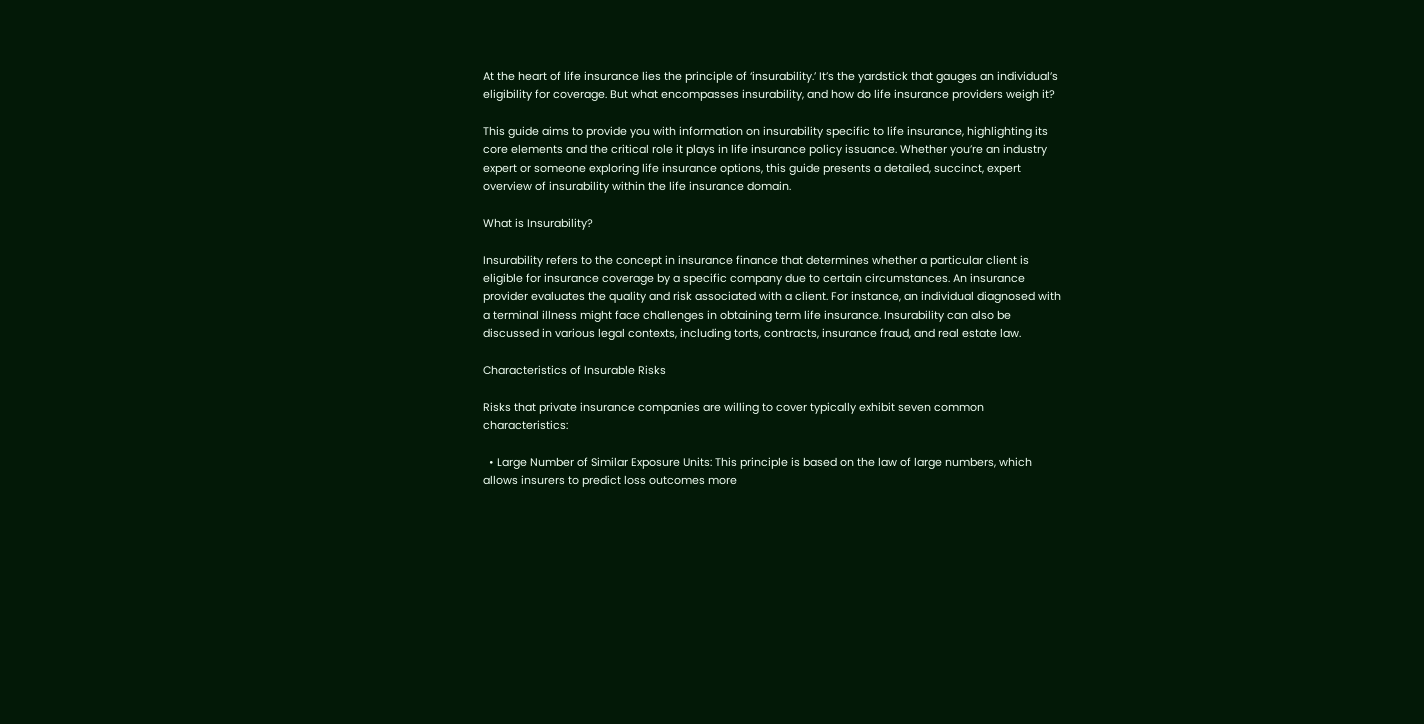At the heart of life insurance lies the principle of ‘insurability.’ It’s the yardstick that gauges an individual’s eligibility for coverage. But what encompasses insurability, and how do life insurance providers weigh it?

This guide aims to provide you with information on insurability specific to life insurance, highlighting its core elements and the critical role it plays in life insurance policy issuance. Whether you’re an industry expert or someone exploring life insurance options, this guide presents a detailed, succinct, expert overview of insurability within the life insurance domain.

What is Insurability?

Insurability refers to the concept in insurance finance that determines whether a particular client is eligible for insurance coverage by a specific company due to certain circumstances. An insurance provider evaluates the quality and risk associated with a client. For instance, an individual diagnosed with a terminal illness might face challenges in obtaining term life insurance. Insurability can also be discussed in various legal contexts, including torts, contracts, insurance fraud, and real estate law.

Characteristics of Insurable Risks

Risks that private insurance companies are willing to cover typically exhibit seven common characteristics:

  • Large Number of Similar Exposure Units: This principle is based on the law of large numbers, which allows insurers to predict loss outcomes more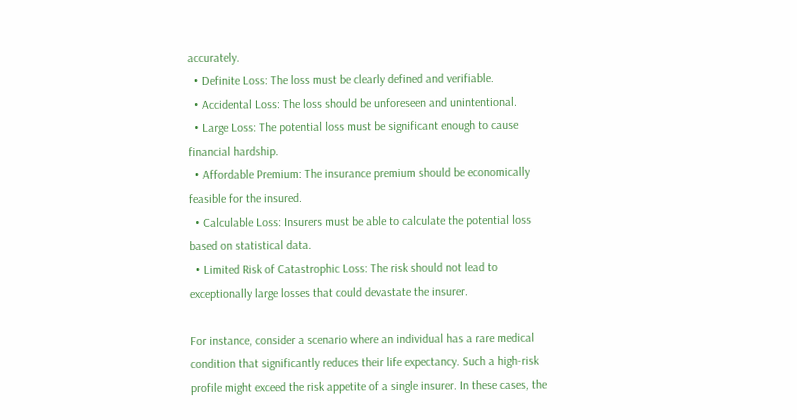accurately.
  • Definite Loss: The loss must be clearly defined and verifiable.
  • Accidental Loss: The loss should be unforeseen and unintentional.
  • Large Loss: The potential loss must be significant enough to cause financial hardship.
  • Affordable Premium: The insurance premium should be economically feasible for the insured.
  • Calculable Loss: Insurers must be able to calculate the potential loss based on statistical data.
  • Limited Risk of Catastrophic Loss: The risk should not lead to exceptionally large losses that could devastate the insurer.

For instance, consider a scenario where an individual has a rare medical condition that significantly reduces their life expectancy. Such a high-risk profile might exceed the risk appetite of a single insurer. In these cases, the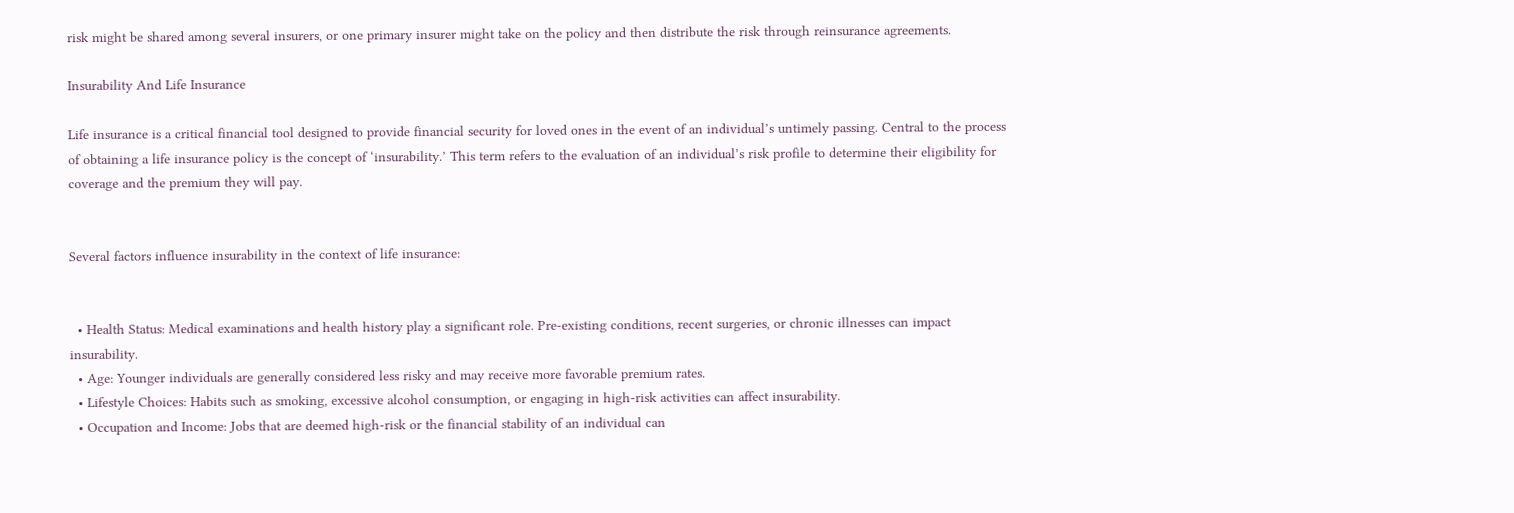risk might be shared among several insurers, or one primary insurer might take on the policy and then distribute the risk through reinsurance agreements.

Insurability And Life Insurance

Life insurance is a critical financial tool designed to provide financial security for loved ones in the event of an individual’s untimely passing. Central to the process of obtaining a life insurance policy is the concept of ‘insurability.’ This term refers to the evaluation of an individual’s risk profile to determine their eligibility for coverage and the premium they will pay.


Several factors influence insurability in the context of life insurance:


  • Health Status: Medical examinations and health history play a significant role. Pre-existing conditions, recent surgeries, or chronic illnesses can impact insurability.
  • Age: Younger individuals are generally considered less risky and may receive more favorable premium rates.
  • Lifestyle Choices: Habits such as smoking, excessive alcohol consumption, or engaging in high-risk activities can affect insurability.
  • Occupation and Income: Jobs that are deemed high-risk or the financial stability of an individual can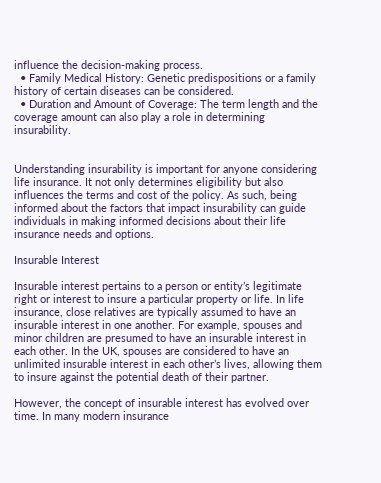influence the decision-making process.
  • Family Medical History: Genetic predispositions or a family history of certain diseases can be considered.
  • Duration and Amount of Coverage: The term length and the coverage amount can also play a role in determining insurability.


Understanding insurability is important for anyone considering life insurance. It not only determines eligibility but also influences the terms and cost of the policy. As such, being informed about the factors that impact insurability can guide individuals in making informed decisions about their life insurance needs and options.

Insurable Interest

Insurable interest pertains to a person or entity’s legitimate right or interest to insure a particular property or life. In life insurance, close relatives are typically assumed to have an insurable interest in one another. For example, spouses and minor children are presumed to have an insurable interest in each other. In the UK, spouses are considered to have an unlimited insurable interest in each other’s lives, allowing them to insure against the potential death of their partner.

However, the concept of insurable interest has evolved over time. In many modern insurance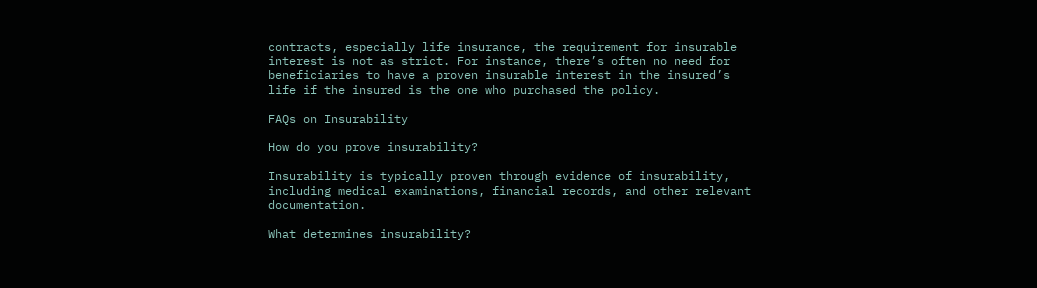contracts, especially life insurance, the requirement for insurable interest is not as strict. For instance, there’s often no need for beneficiaries to have a proven insurable interest in the insured’s life if the insured is the one who purchased the policy.

FAQs on Insurability

How do you prove insurability?

Insurability is typically proven through evidence of insurability, including medical examinations, financial records, and other relevant documentation.

What determines insurability?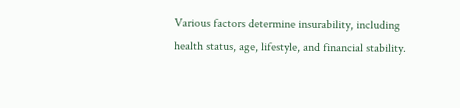Various factors determine insurability, including health status, age, lifestyle, and financial stability.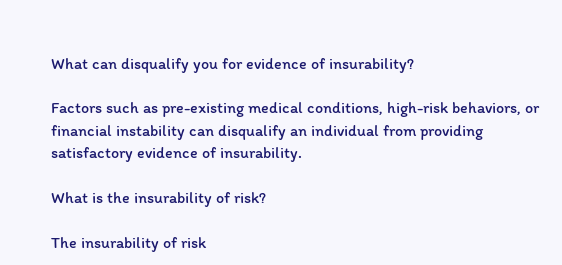What can disqualify you for evidence of insurability?

Factors such as pre-existing medical conditions, high-risk behaviors, or financial instability can disqualify an individual from providing satisfactory evidence of insurability.

What is the insurability of risk?

The insurability of risk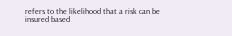refers to the likelihood that a risk can be insured based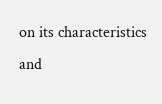on its characteristics and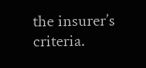the insurer’s criteria.